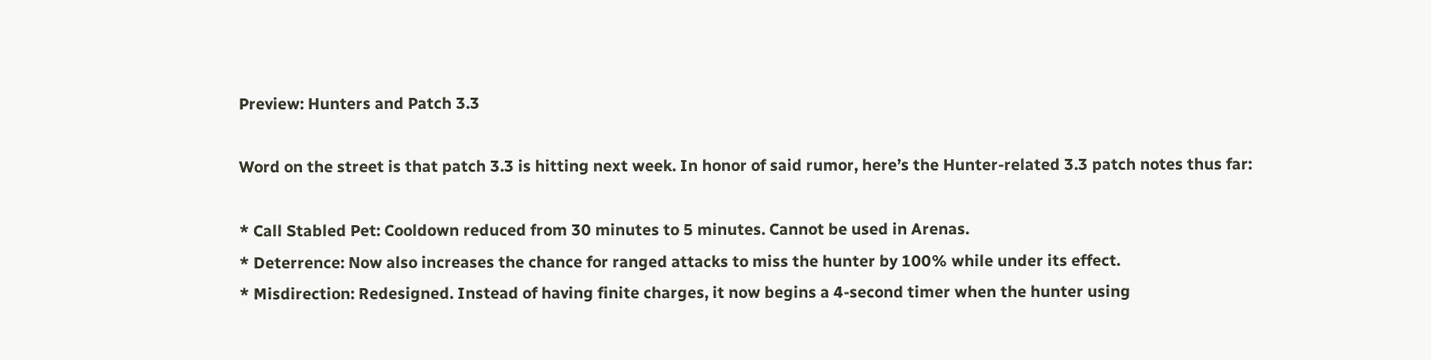Preview: Hunters and Patch 3.3

Word on the street is that patch 3.3 is hitting next week. In honor of said rumor, here’s the Hunter-related 3.3 patch notes thus far:

* Call Stabled Pet: Cooldown reduced from 30 minutes to 5 minutes. Cannot be used in Arenas.
* Deterrence: Now also increases the chance for ranged attacks to miss the hunter by 100% while under its effect.
* Misdirection: Redesigned. Instead of having finite charges, it now begins a 4-second timer when the hunter using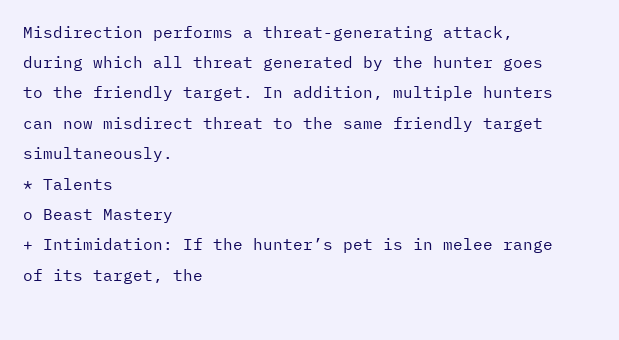Misdirection performs a threat-generating attack, during which all threat generated by the hunter goes to the friendly target. In addition, multiple hunters can now misdirect threat to the same friendly target simultaneously.
* Talents
o Beast Mastery
+ Intimidation: If the hunter’s pet is in melee range of its target, the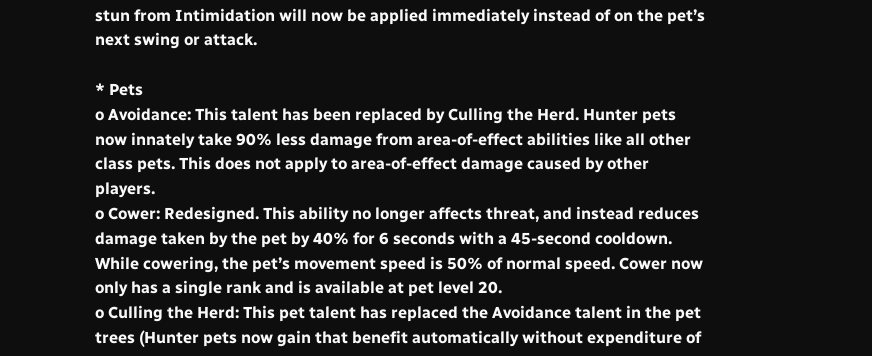stun from Intimidation will now be applied immediately instead of on the pet’s next swing or attack.

* Pets
o Avoidance: This talent has been replaced by Culling the Herd. Hunter pets now innately take 90% less damage from area-of-effect abilities like all other class pets. This does not apply to area-of-effect damage caused by other players.
o Cower: Redesigned. This ability no longer affects threat, and instead reduces damage taken by the pet by 40% for 6 seconds with a 45-second cooldown. While cowering, the pet’s movement speed is 50% of normal speed. Cower now only has a single rank and is available at pet level 20.
o Culling the Herd: This pet talent has replaced the Avoidance talent in the pet trees (Hunter pets now gain that benefit automatically without expenditure of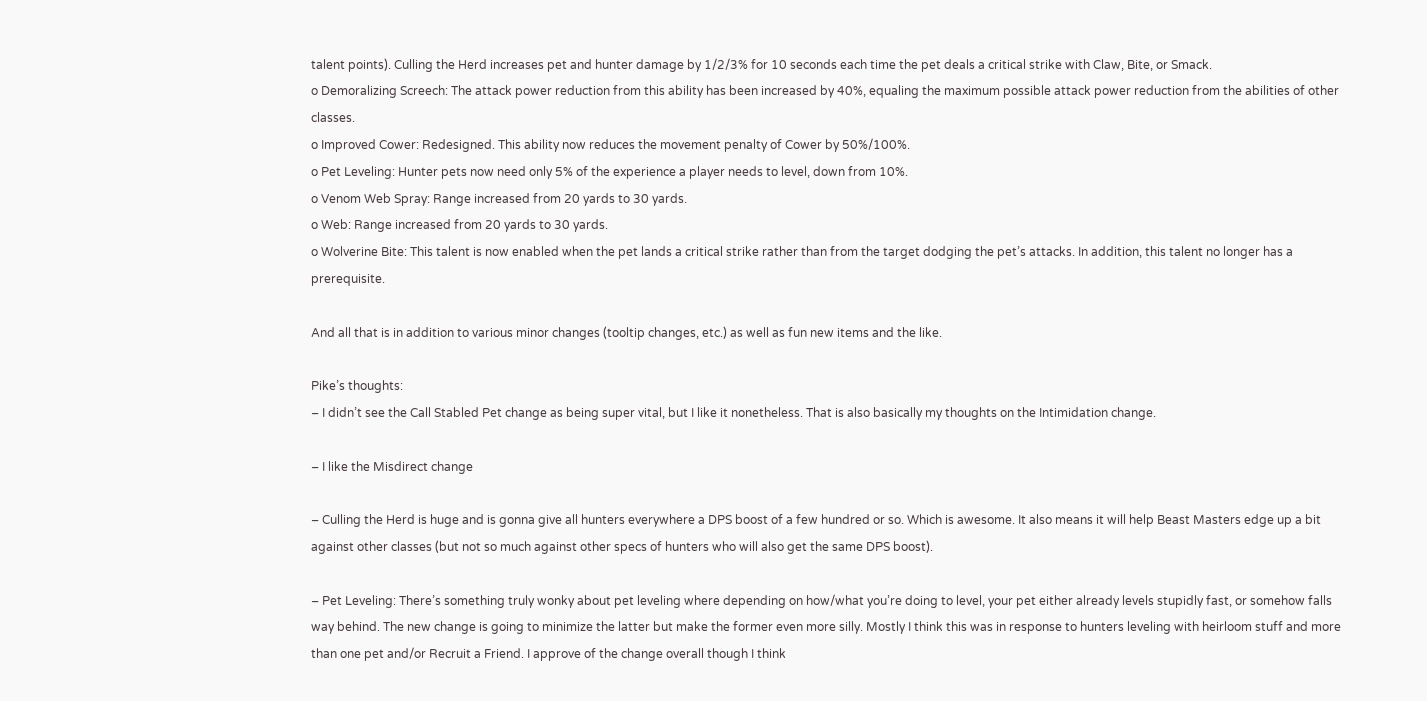talent points). Culling the Herd increases pet and hunter damage by 1/2/3% for 10 seconds each time the pet deals a critical strike with Claw, Bite, or Smack.
o Demoralizing Screech: The attack power reduction from this ability has been increased by 40%, equaling the maximum possible attack power reduction from the abilities of other classes.
o Improved Cower: Redesigned. This ability now reduces the movement penalty of Cower by 50%/100%.
o Pet Leveling: Hunter pets now need only 5% of the experience a player needs to level, down from 10%.
o Venom Web Spray: Range increased from 20 yards to 30 yards.
o Web: Range increased from 20 yards to 30 yards.
o Wolverine Bite: This talent is now enabled when the pet lands a critical strike rather than from the target dodging the pet’s attacks. In addition, this talent no longer has a prerequisite.

And all that is in addition to various minor changes (tooltip changes, etc.) as well as fun new items and the like.

Pike’s thoughts:
– I didn’t see the Call Stabled Pet change as being super vital, but I like it nonetheless. That is also basically my thoughts on the Intimidation change.

– I like the Misdirect change

– Culling the Herd is huge and is gonna give all hunters everywhere a DPS boost of a few hundred or so. Which is awesome. It also means it will help Beast Masters edge up a bit against other classes (but not so much against other specs of hunters who will also get the same DPS boost).

– Pet Leveling: There’s something truly wonky about pet leveling where depending on how/what you’re doing to level, your pet either already levels stupidly fast, or somehow falls way behind. The new change is going to minimize the latter but make the former even more silly. Mostly I think this was in response to hunters leveling with heirloom stuff and more than one pet and/or Recruit a Friend. I approve of the change overall though I think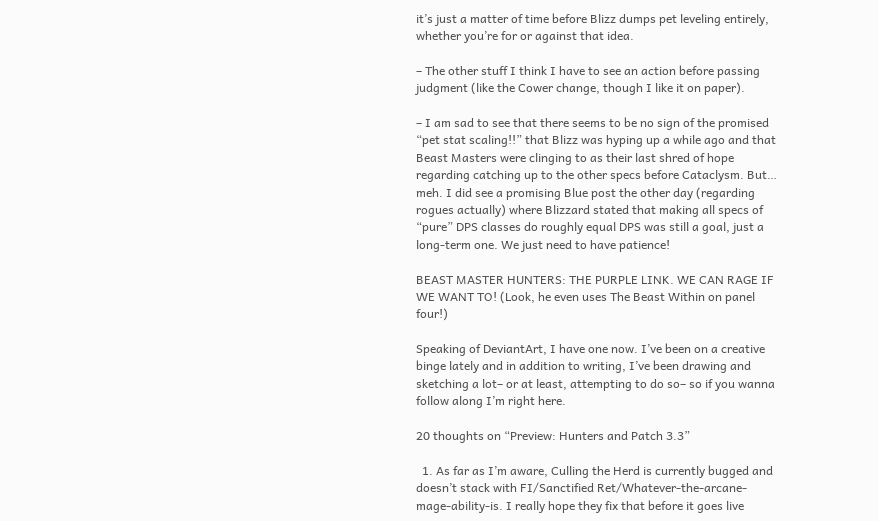it’s just a matter of time before Blizz dumps pet leveling entirely, whether you’re for or against that idea.

– The other stuff I think I have to see an action before passing judgment (like the Cower change, though I like it on paper).

– I am sad to see that there seems to be no sign of the promised “pet stat scaling!!” that Blizz was hyping up a while ago and that Beast Masters were clinging to as their last shred of hope regarding catching up to the other specs before Cataclysm. But… meh. I did see a promising Blue post the other day (regarding rogues actually) where Blizzard stated that making all specs of “pure” DPS classes do roughly equal DPS was still a goal, just a long-term one. We just need to have patience!

BEAST MASTER HUNTERS: THE PURPLE LINK. WE CAN RAGE IF WE WANT TO! (Look, he even uses The Beast Within on panel four!)

Speaking of DeviantArt, I have one now. I’ve been on a creative binge lately and in addition to writing, I’ve been drawing and sketching a lot– or at least, attempting to do so– so if you wanna follow along I’m right here.

20 thoughts on “Preview: Hunters and Patch 3.3”

  1. As far as I’m aware, Culling the Herd is currently bugged and doesn’t stack with FI/Sanctified Ret/Whatever-the-arcane-mage-ability-is. I really hope they fix that before it goes live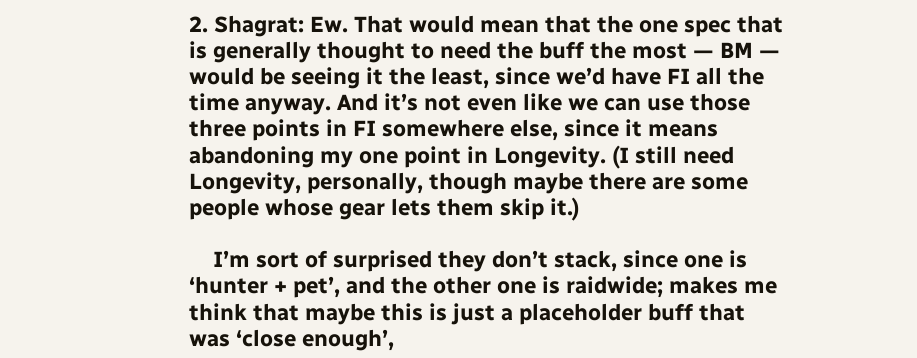2. Shagrat: Ew. That would mean that the one spec that is generally thought to need the buff the most — BM — would be seeing it the least, since we’d have FI all the time anyway. And it’s not even like we can use those three points in FI somewhere else, since it means abandoning my one point in Longevity. (I still need Longevity, personally, though maybe there are some people whose gear lets them skip it.)

    I’m sort of surprised they don’t stack, since one is ‘hunter + pet’, and the other one is raidwide; makes me think that maybe this is just a placeholder buff that was ‘close enough’,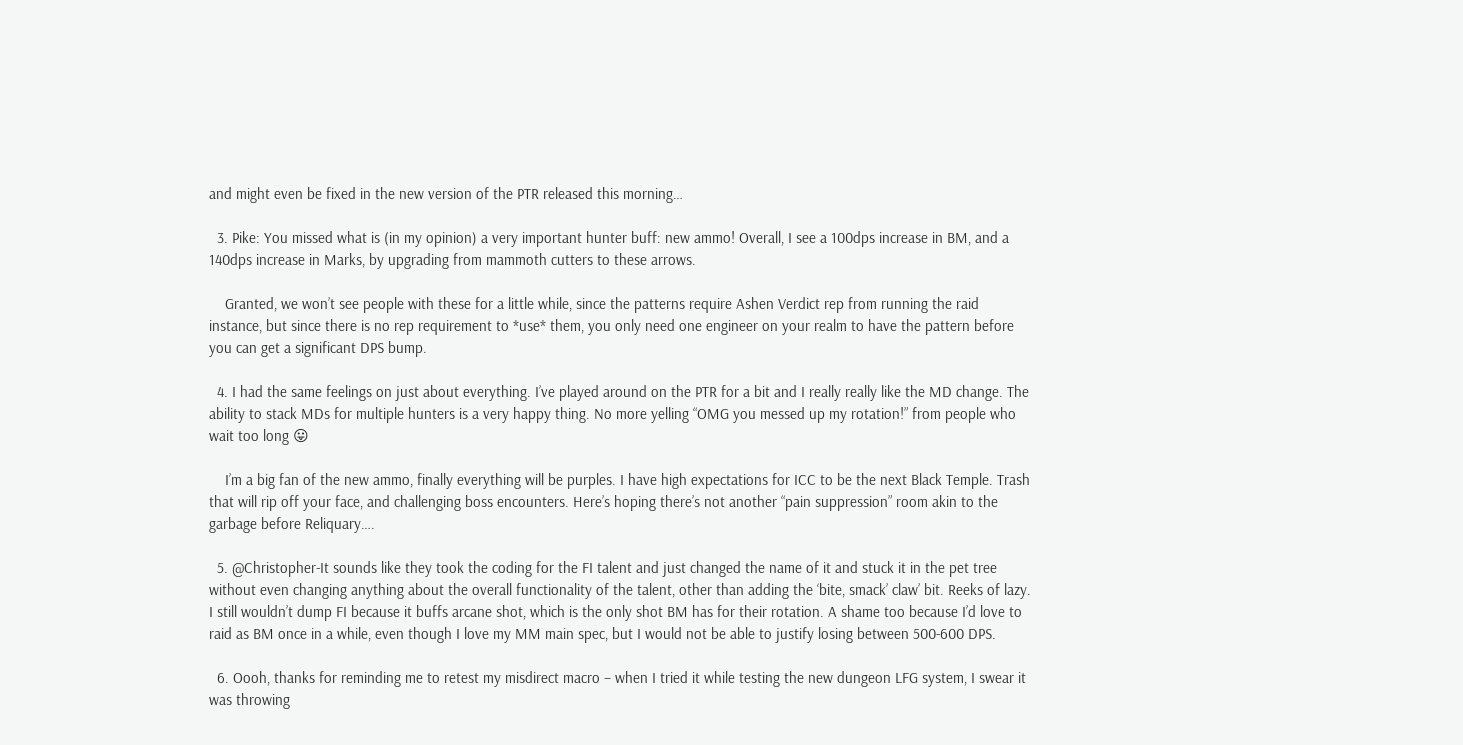and might even be fixed in the new version of the PTR released this morning…

  3. Pike: You missed what is (in my opinion) a very important hunter buff: new ammo! Overall, I see a 100dps increase in BM, and a 140dps increase in Marks, by upgrading from mammoth cutters to these arrows.

    Granted, we won’t see people with these for a little while, since the patterns require Ashen Verdict rep from running the raid instance, but since there is no rep requirement to *use* them, you only need one engineer on your realm to have the pattern before you can get a significant DPS bump.

  4. I had the same feelings on just about everything. I’ve played around on the PTR for a bit and I really really like the MD change. The ability to stack MDs for multiple hunters is a very happy thing. No more yelling “OMG you messed up my rotation!” from people who wait too long 😛

    I’m a big fan of the new ammo, finally everything will be purples. I have high expectations for ICC to be the next Black Temple. Trash that will rip off your face, and challenging boss encounters. Here’s hoping there’s not another “pain suppression” room akin to the garbage before Reliquary….

  5. @Christopher-It sounds like they took the coding for the FI talent and just changed the name of it and stuck it in the pet tree without even changing anything about the overall functionality of the talent, other than adding the ‘bite, smack’ claw’ bit. Reeks of lazy. I still wouldn’t dump FI because it buffs arcane shot, which is the only shot BM has for their rotation. A shame too because I’d love to raid as BM once in a while, even though I love my MM main spec, but I would not be able to justify losing between 500-600 DPS.

  6. Oooh, thanks for reminding me to retest my misdirect macro – when I tried it while testing the new dungeon LFG system, I swear it was throwing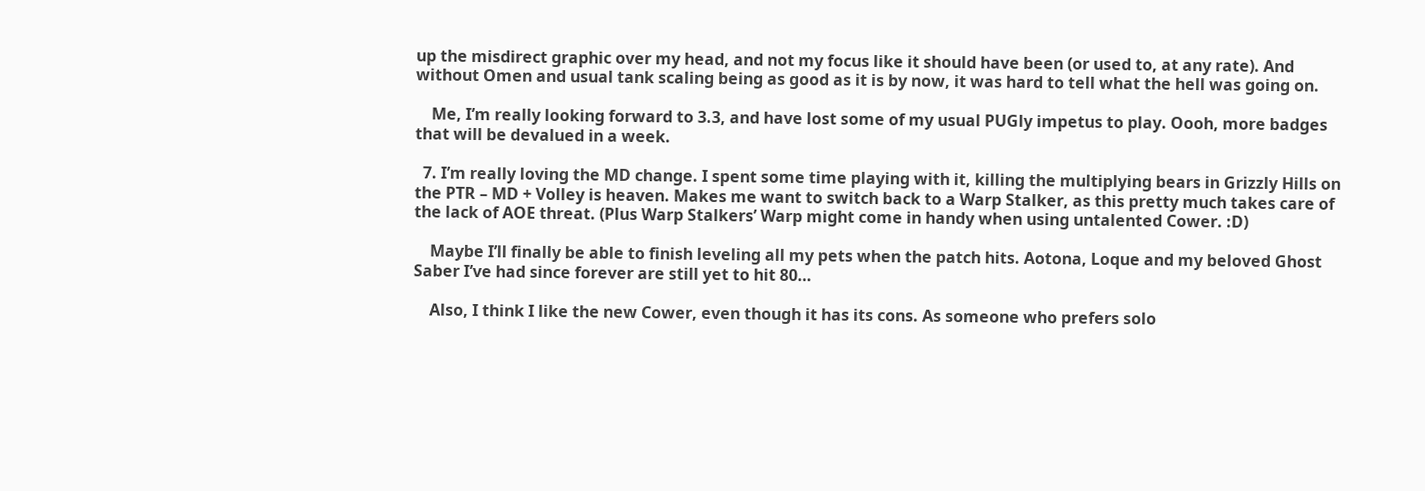up the misdirect graphic over my head, and not my focus like it should have been (or used to, at any rate). And without Omen and usual tank scaling being as good as it is by now, it was hard to tell what the hell was going on.

    Me, I’m really looking forward to 3.3, and have lost some of my usual PUGly impetus to play. Oooh, more badges that will be devalued in a week.

  7. I’m really loving the MD change. I spent some time playing with it, killing the multiplying bears in Grizzly Hills on the PTR – MD + Volley is heaven. Makes me want to switch back to a Warp Stalker, as this pretty much takes care of the lack of AOE threat. (Plus Warp Stalkers’ Warp might come in handy when using untalented Cower. :D)

    Maybe I’ll finally be able to finish leveling all my pets when the patch hits. Aotona, Loque and my beloved Ghost Saber I’ve had since forever are still yet to hit 80…

    Also, I think I like the new Cower, even though it has its cons. As someone who prefers solo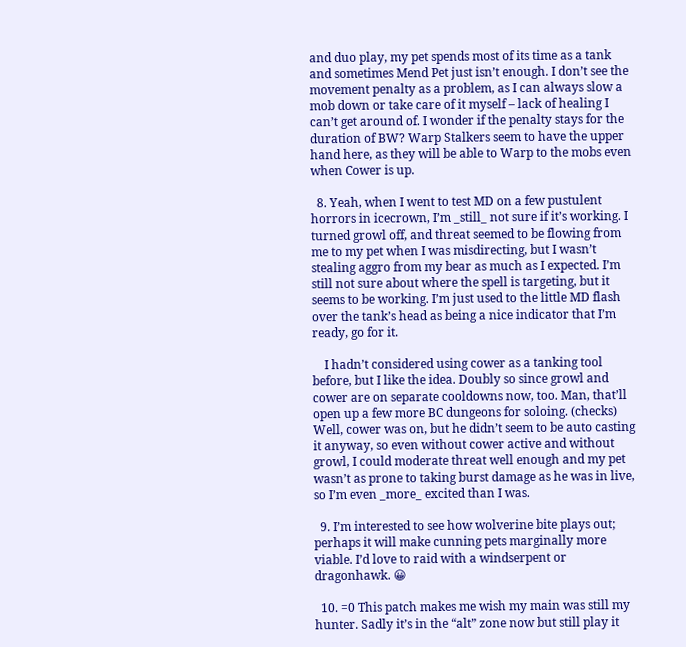and duo play, my pet spends most of its time as a tank and sometimes Mend Pet just isn’t enough. I don’t see the movement penalty as a problem, as I can always slow a mob down or take care of it myself – lack of healing I can’t get around of. I wonder if the penalty stays for the duration of BW? Warp Stalkers seem to have the upper hand here, as they will be able to Warp to the mobs even when Cower is up.

  8. Yeah, when I went to test MD on a few pustulent horrors in icecrown, I’m _still_ not sure if it’s working. I turned growl off, and threat seemed to be flowing from me to my pet when I was misdirecting, but I wasn’t stealing aggro from my bear as much as I expected. I’m still not sure about where the spell is targeting, but it seems to be working. I’m just used to the little MD flash over the tank’s head as being a nice indicator that I’m ready, go for it.

    I hadn’t considered using cower as a tanking tool before, but I like the idea. Doubly so since growl and cower are on separate cooldowns now, too. Man, that’ll open up a few more BC dungeons for soloing. (checks) Well, cower was on, but he didn’t seem to be auto casting it anyway, so even without cower active and without growl, I could moderate threat well enough and my pet wasn’t as prone to taking burst damage as he was in live, so I’m even _more_ excited than I was.

  9. I’m interested to see how wolverine bite plays out; perhaps it will make cunning pets marginally more viable. I’d love to raid with a windserpent or dragonhawk. 😀

  10. =0 This patch makes me wish my main was still my hunter. Sadly it’s in the “alt” zone now but still play it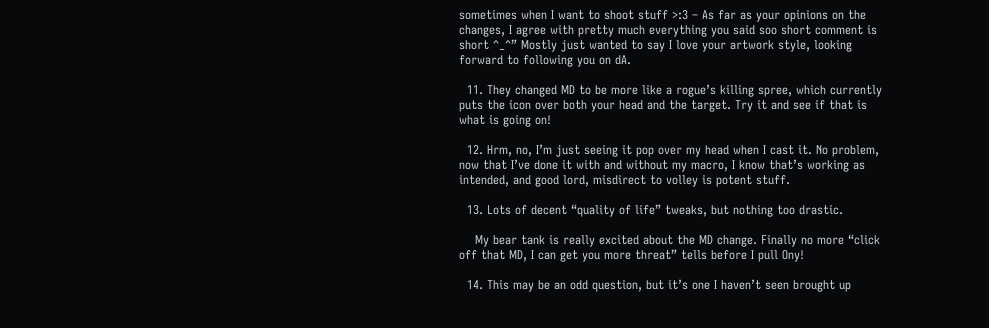sometimes when I want to shoot stuff >:3 – As far as your opinions on the changes, I agree with pretty much everything you said soo short comment is short ^_^” Mostly just wanted to say I love your artwork style, looking forward to following you on dA.

  11. They changed MD to be more like a rogue’s killing spree, which currently puts the icon over both your head and the target. Try it and see if that is what is going on!

  12. Hrm, no, I’m just seeing it pop over my head when I cast it. No problem, now that I’ve done it with and without my macro, I know that’s working as intended, and good lord, misdirect to volley is potent stuff.

  13. Lots of decent “quality of life” tweaks, but nothing too drastic.

    My bear tank is really excited about the MD change. Finally no more “click off that MD, I can get you more threat” tells before I pull Ony!

  14. This may be an odd question, but it’s one I haven’t seen brought up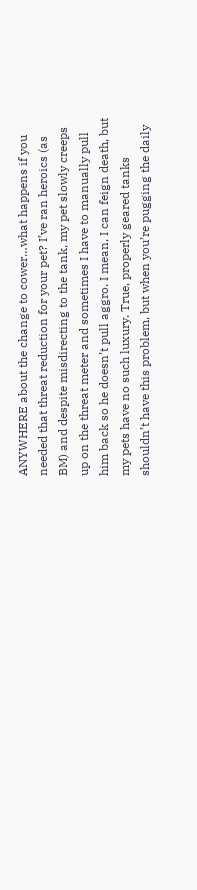ANYWHERE about the change to cower…what happens if you needed that threat reduction for your pet? I’ve ran heroics (as BM) and despite misdirecting to the tank, my pet slowly creeps up on the threat meter and sometimes I have to manually pull him back so he doesn’t pull aggro. I mean, I can feign death, but my pets have no such luxury. True, properly geared tanks shouldn’t have this problem, but when you’re pugging the daily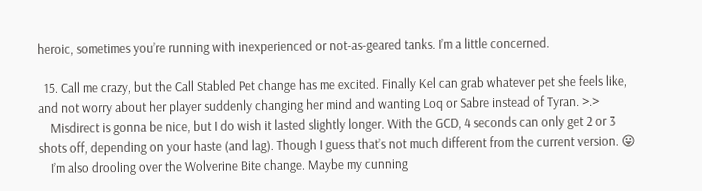heroic, sometimes you’re running with inexperienced or not-as-geared tanks. I’m a little concerned.

  15. Call me crazy, but the Call Stabled Pet change has me excited. Finally Kel can grab whatever pet she feels like, and not worry about her player suddenly changing her mind and wanting Loq or Sabre instead of Tyran. >.>
    Misdirect is gonna be nice, but I do wish it lasted slightly longer. With the GCD, 4 seconds can only get 2 or 3 shots off, depending on your haste (and lag). Though I guess that’s not much different from the current version. 😛
    I’m also drooling over the Wolverine Bite change. Maybe my cunning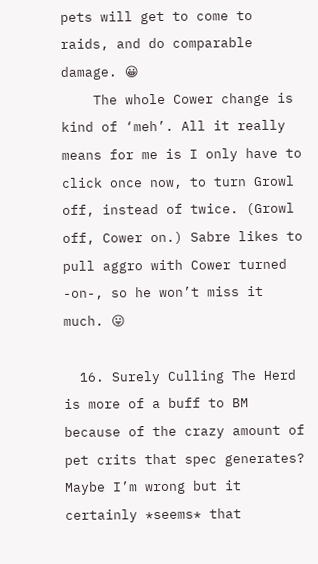pets will get to come to raids, and do comparable damage. 😀
    The whole Cower change is kind of ‘meh’. All it really means for me is I only have to click once now, to turn Growl off, instead of twice. (Growl off, Cower on.) Sabre likes to pull aggro with Cower turned -on-, so he won’t miss it much. 😛

  16. Surely Culling The Herd is more of a buff to BM because of the crazy amount of pet crits that spec generates? Maybe I’m wrong but it certainly *seems* that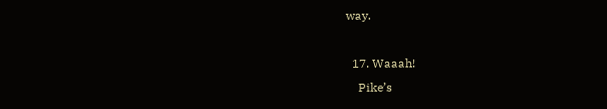way.

  17. Waaah!
    Pike’s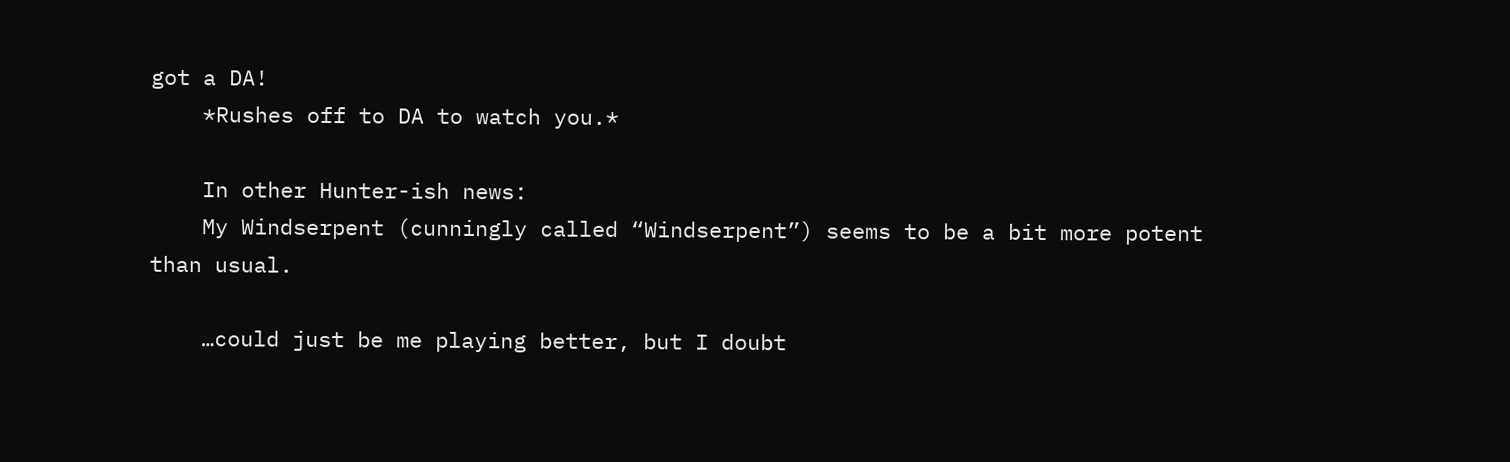got a DA!
    *Rushes off to DA to watch you.*

    In other Hunter-ish news:
    My Windserpent (cunningly called “Windserpent”) seems to be a bit more potent than usual.

    …could just be me playing better, but I doubt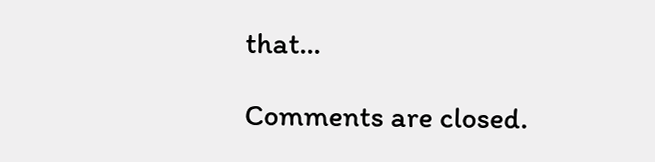that…

Comments are closed.